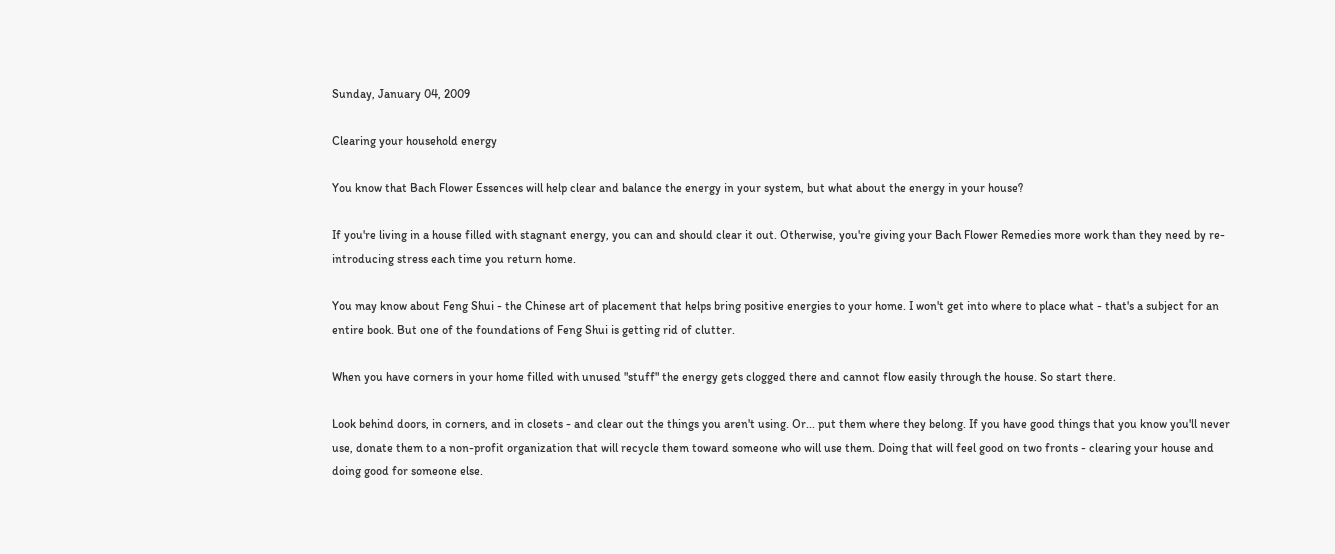Sunday, January 04, 2009

Clearing your household energy

You know that Bach Flower Essences will help clear and balance the energy in your system, but what about the energy in your house?

If you're living in a house filled with stagnant energy, you can and should clear it out. Otherwise, you're giving your Bach Flower Remedies more work than they need by re-introducing stress each time you return home.

You may know about Feng Shui - the Chinese art of placement that helps bring positive energies to your home. I won't get into where to place what - that's a subject for an entire book. But one of the foundations of Feng Shui is getting rid of clutter.

When you have corners in your home filled with unused "stuff" the energy gets clogged there and cannot flow easily through the house. So start there.

Look behind doors, in corners, and in closets - and clear out the things you aren't using. Or... put them where they belong. If you have good things that you know you'll never use, donate them to a non-profit organization that will recycle them toward someone who will use them. Doing that will feel good on two fronts - clearing your house and doing good for someone else.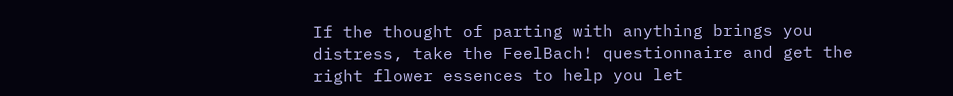If the thought of parting with anything brings you distress, take the FeelBach! questionnaire and get the right flower essences to help you let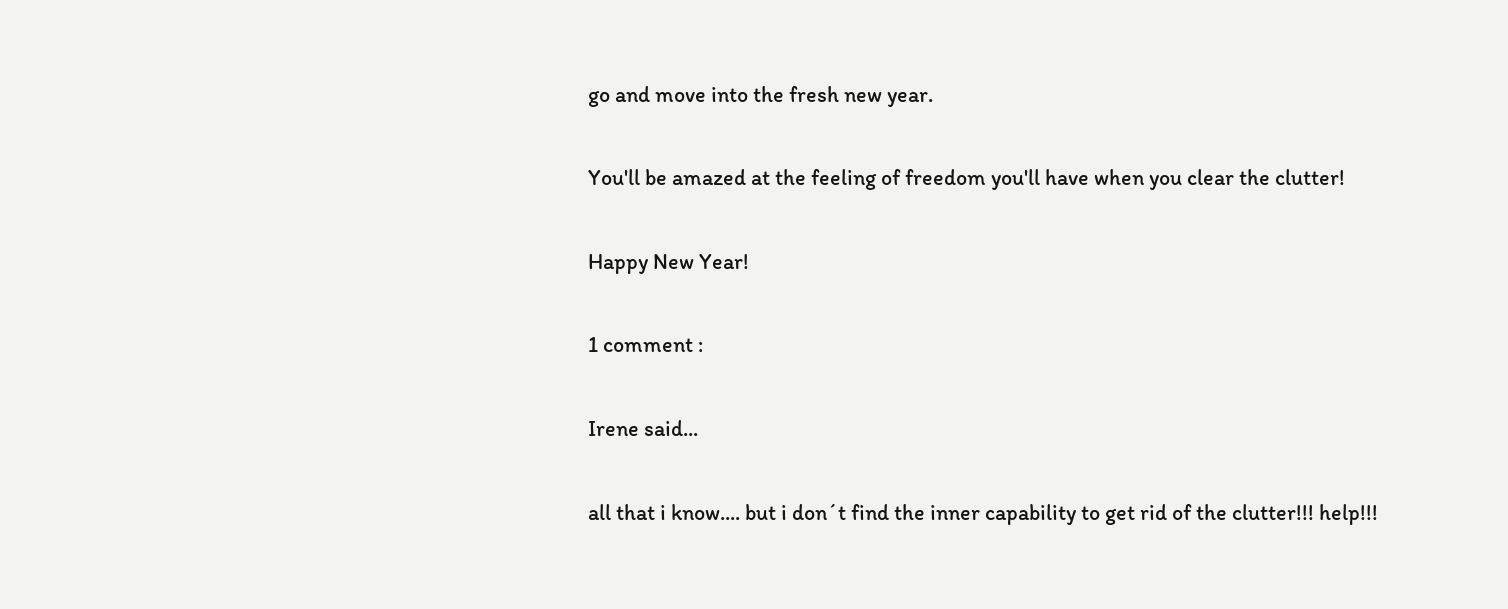go and move into the fresh new year.

You'll be amazed at the feeling of freedom you'll have when you clear the clutter!

Happy New Year!

1 comment :

Irene said...

all that i know.... but i don´t find the inner capability to get rid of the clutter!!! help!!!